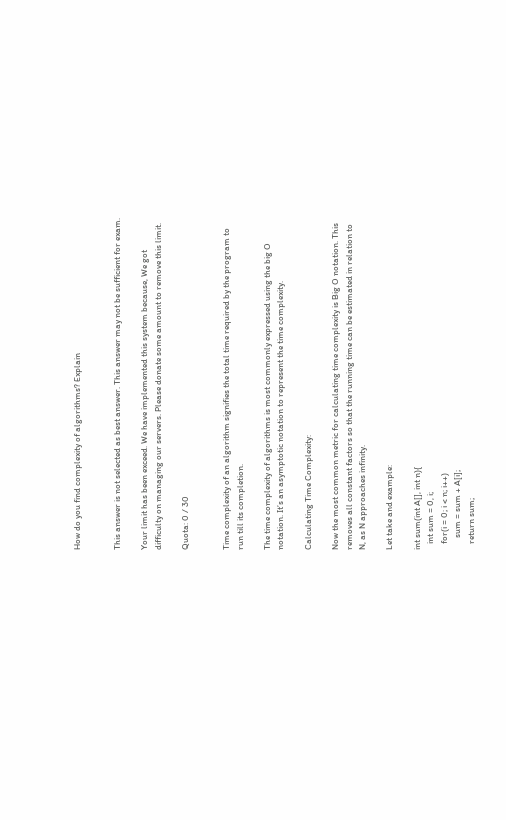How do you find complexity of algorithms? Explain


This answer is not selected as best answer. This answer may not be sufficient for exam.

Your limit has been exceed. We have implemented this system because, We got difficulty on managing our servers. Please donate some amount to remove this limit.

Quota: 0 / 30


Time complexity of an algorithm signifies the total time required by the program to run till its completion.

The time complexity of algorithms is most commonly expressed using the big O notation. It’s an asymptotic notation to represent the time complexity.

Calculating Time Complexity:

Now the most common metric for calculating time complexity is Big O notation. This removes all constant factors so that the running time can be estimated in relation to N, as N approaches infinity.

Let take and example:

int sum(int A[], int n){
   int sum = 0, i;
   for(i = 0; i < n; i++)
      sum = sum + A[i];
   return sum;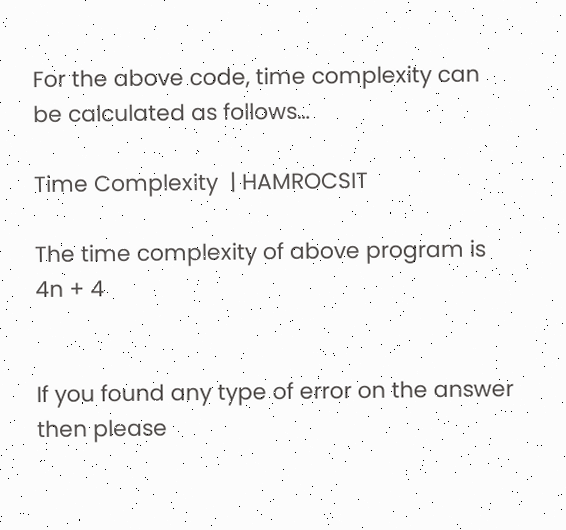For the above code, time complexity can be calculated as follows…

Time Complexity  | HAMROCSIT

The time complexity of above program is 4n + 4


If you found any type of error on the answer then please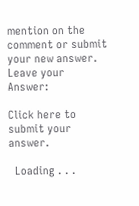mention on the comment or submit your new answer.
Leave your Answer:

Click here to submit your answer.

  Loading . . .